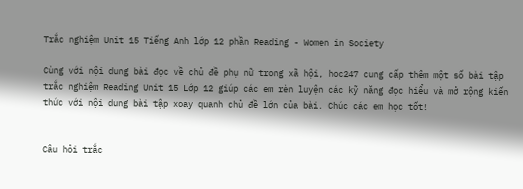Trắc nghiệm Unit 15 Tiếng Anh lớp 12 phần Reading - Women in Society

Cùng với nội dung bài đọc về chủ đề phụ nữ trong xã hội, hoc247 cung cấp thêm một số bài tập trắc nghiệm Reading Unit 15 Lớp 12 giúp các em rèn luyện các kỹ năng đọc hiểu và mở rộng kiến thức với nội dung bài tập xoay quanh chủ đề lớn của bài. Chúc các em học tốt!


Câu hỏi trắc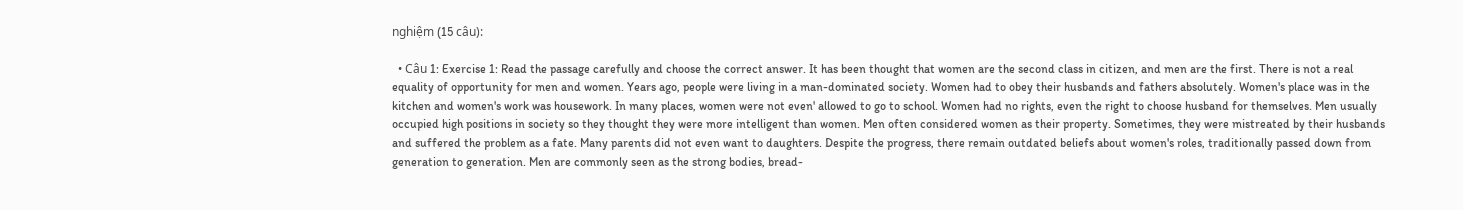nghiệm (15 câu):

  • Câu 1: Exercise 1: Read the passage carefully and choose the correct answer. It has been thought that women are the second class in citizen, and men are the first. There is not a real equality of opportunity for men and women. Years ago, people were living in a man-dominated society. Women had to obey their husbands and fathers absolutely. Women's place was in the kitchen and women's work was housework. In many places, women were not even' allowed to go to school. Women had no rights, even the right to choose husband for themselves. Men usually occupied high positions in society so they thought they were more intelligent than women. Men often considered women as their property. Sometimes, they were mistreated by their husbands and suffered the problem as a fate. Many parents did not even want to daughters. Despite the progress, there remain outdated beliefs about women's roles, traditionally passed down from generation to generation. Men are commonly seen as the strong bodies, bread-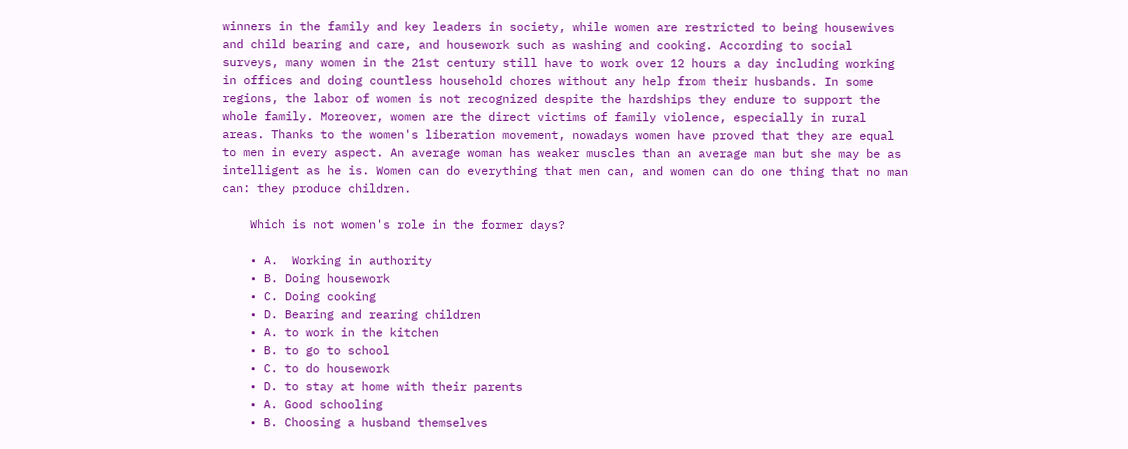winners in the family and key leaders in society, while women are restricted to being housewives and child bearing and care, and housework such as washing and cooking. According to social surveys, many women in the 21st century still have to work over 12 hours a day including working in offices and doing countless household chores without any help from their husbands. In some regions, the labor of women is not recognized despite the hardships they endure to support the whole family. Moreover, women are the direct victims of family violence, especially in rural areas. Thanks to the women's liberation movement, nowadays women have proved that they are equal to men in every aspect. An average woman has weaker muscles than an average man but she may be as intelligent as he is. Women can do everything that men can, and women can do one thing that no man can: they produce children.

    Which is not women's role in the former days?

    • A.  Working in authority
    • B. Doing housework
    • C. Doing cooking
    • D. Bearing and rearing children
    • A. to work in the kitchen
    • B. to go to school
    • C. to do housework
    • D. to stay at home with their parents
    • A. Good schooling
    • B. Choosing a husband themselves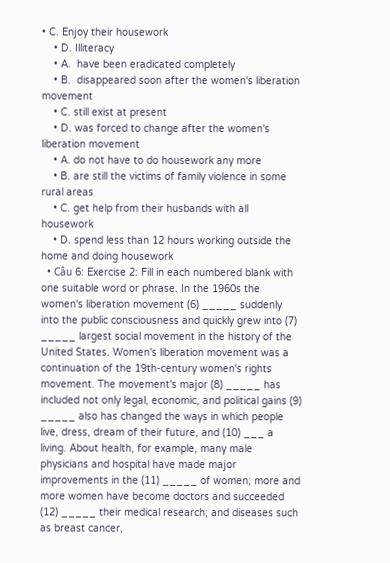• C. Enjoy their housework
    • D. Illiteracy
    • A.  have been eradicated completely
    • B.  disappeared soon after the women's liberation movement
    • C. still exist at present
    • D. was forced to change after the women's liberation movement
    • A. do not have to do housework any more
    • B. are still the victims of family violence in some rural areas
    • C. get help from their husbands with all housework
    • D. spend less than 12 hours working outside the home and doing housework
  • Câu 6: Exercise 2: Fill in each numbered blank with one suitable word or phrase. In the 1960s the women's liberation movement (6) _____ suddenly into the public consciousness and quickly grew into (7) _____ largest social movement in the history of the United States. Women's liberation movement was a continuation of the 19th-century women's rights movement. The movement's major (8) _____ has included not only legal, economic, and political gains (9) _____ also has changed the ways in which people live, dress, dream of their future, and (10) ___ a living. About health, for example, many male physicians and hospital have made major improvements in the (11) _____ of women; more and more women have become doctors and succeeded (12) _____ their medical research; and diseases such as breast cancer,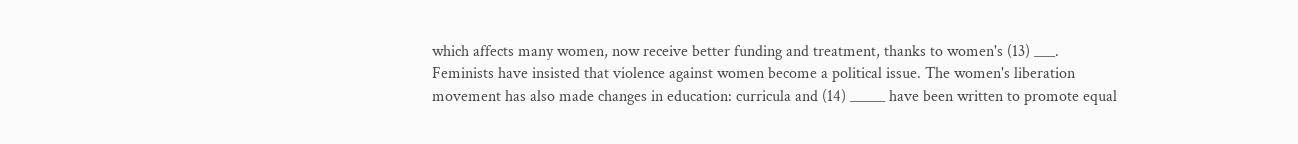which affects many women, now receive better funding and treatment, thanks to women's (13) ___. Feminists have insisted that violence against women become a political issue. The women's liberation movement has also made changes in education: curricula and (14) _____ have been written to promote equal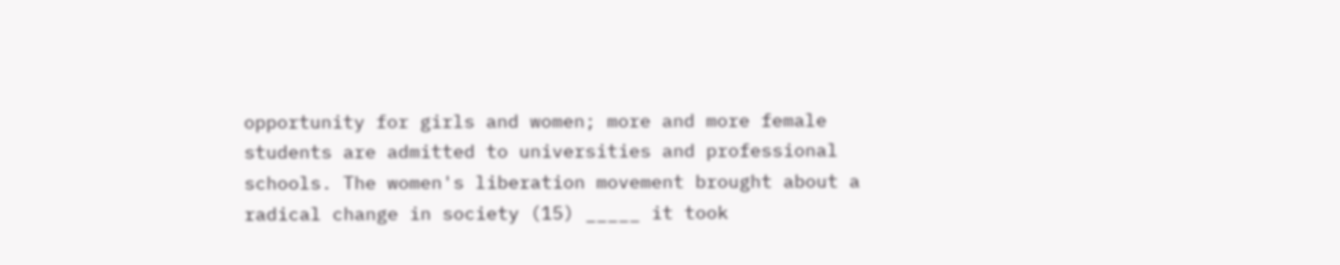opportunity for girls and women; more and more female students are admitted to universities and professional schools. The women's liberation movement brought about a radical change in society (15) _____ it took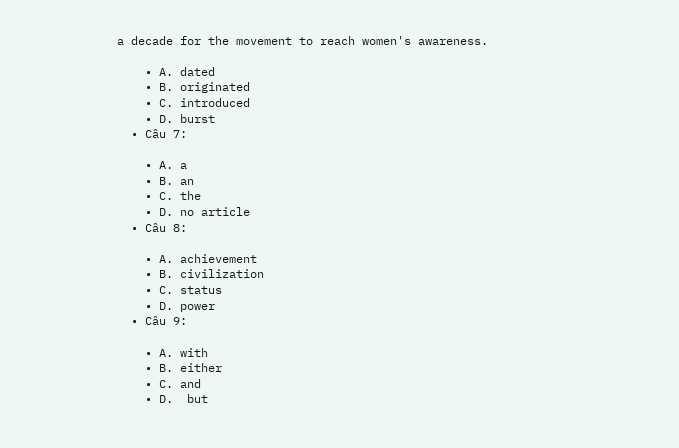a decade for the movement to reach women's awareness.

    • A. dated
    • B. originated
    • C. introduced
    • D. burst
  • Câu 7:

    • A. a
    • B. an
    • C. the
    • D. no article
  • Câu 8:

    • A. achievement
    • B. civilization
    • C. status
    • D. power
  • Câu 9:

    • A. with
    • B. either
    • C. and
    • D.  but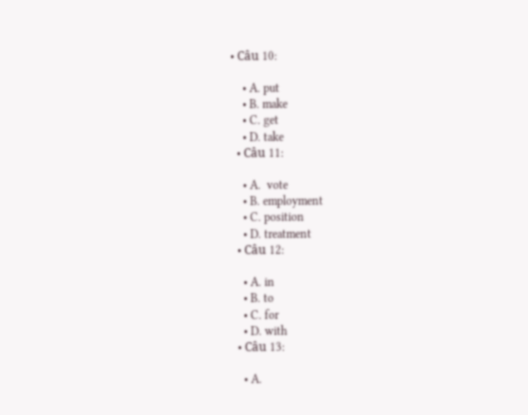• Câu 10:

    • A. put
    • B. make
    • C. get
    • D. take
  • Câu 11:

    • A.  vote
    • B. employment
    • C. position
    • D. treatment
  • Câu 12:

    • A. in
    • B. to
    • C. for
    • D. with
  • Câu 13:

    • A.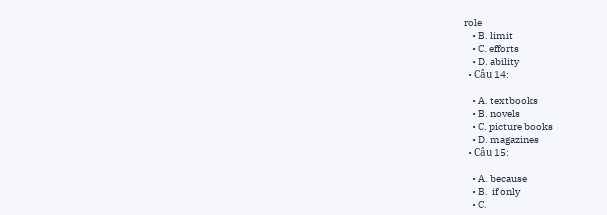role
    • B. limit
    • C. efforts
    • D. ability
  • Câu 14:

    • A. textbooks
    • B. novels
    • C. picture books
    • D. magazines
  • Câu 15:

    • A. because
    • B.  if only
    • C.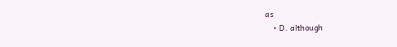as
    • D. although